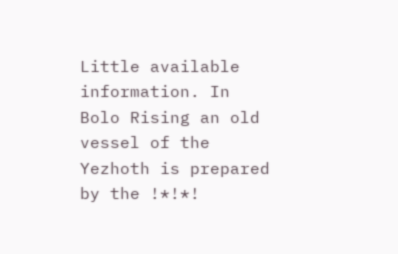Little available information. In Bolo Rising an old vessel of the Yezhoth is prepared by the !*!*!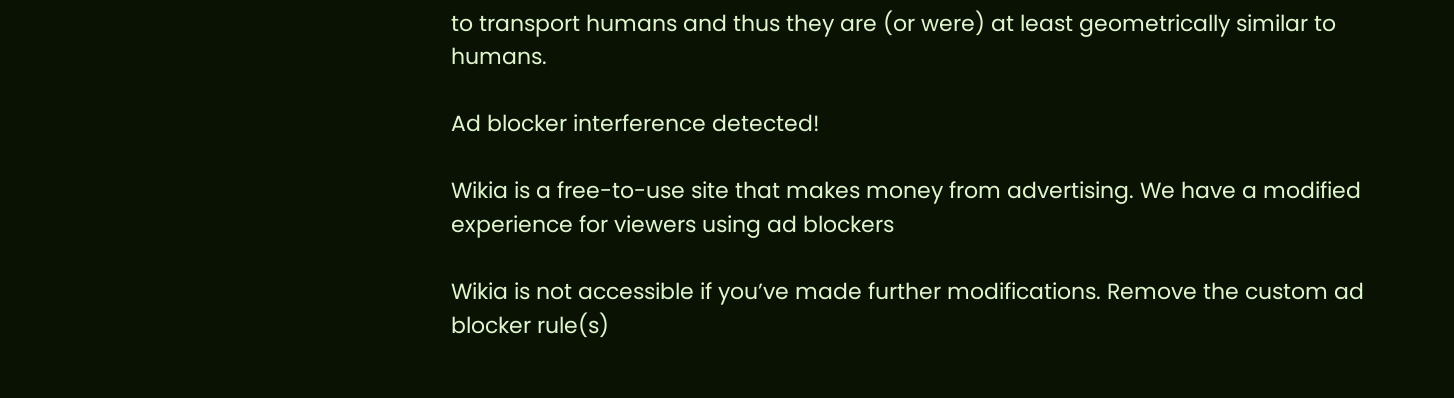to transport humans and thus they are (or were) at least geometrically similar to humans.

Ad blocker interference detected!

Wikia is a free-to-use site that makes money from advertising. We have a modified experience for viewers using ad blockers

Wikia is not accessible if you’ve made further modifications. Remove the custom ad blocker rule(s)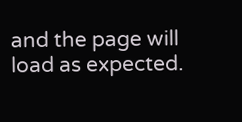and the page will load as expected.